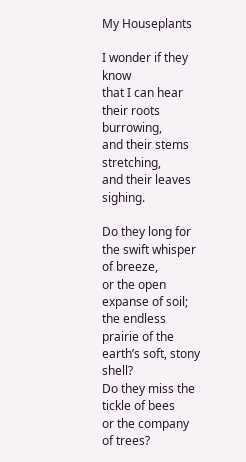My Houseplants

I wonder if they know
that I can hear their roots burrowing,
and their stems stretching,
and their leaves sighing.

Do they long for the swift whisper of breeze,
or the open expanse of soil;
the endless prairie of the earth’s soft, stony shell?
Do they miss the tickle of bees
or the company of trees?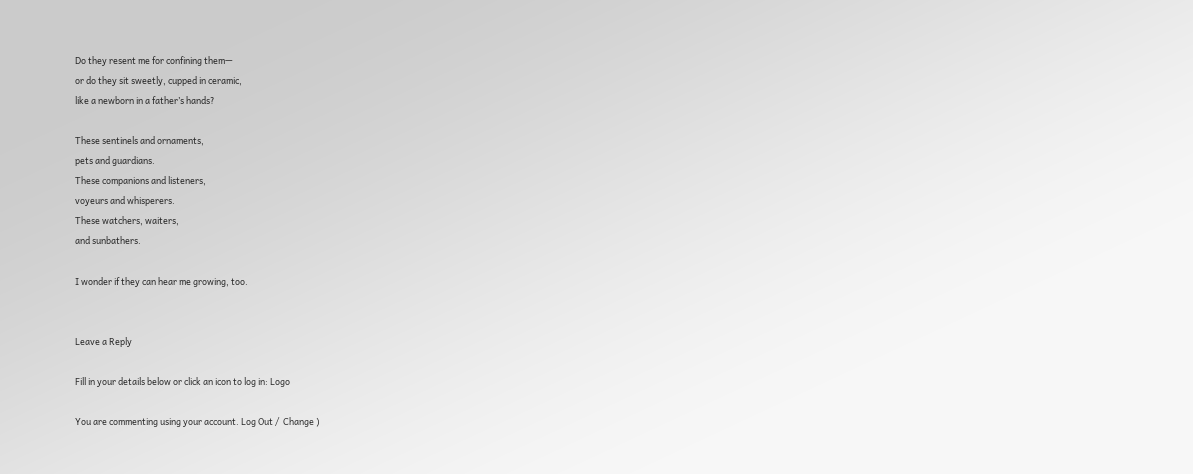Do they resent me for confining them—
or do they sit sweetly, cupped in ceramic,
like a newborn in a father’s hands?

These sentinels and ornaments,
pets and guardians.
These companions and listeners,
voyeurs and whisperers.
These watchers, waiters,
and sunbathers.

I wonder if they can hear me growing, too.


Leave a Reply

Fill in your details below or click an icon to log in: Logo

You are commenting using your account. Log Out /  Change )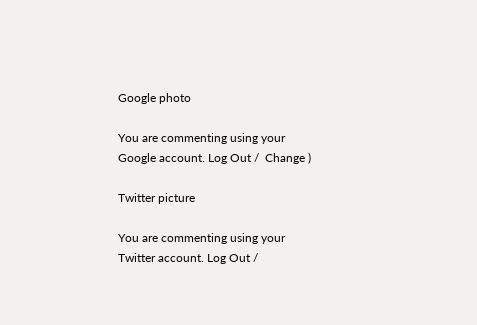Google photo

You are commenting using your Google account. Log Out /  Change )

Twitter picture

You are commenting using your Twitter account. Log Out /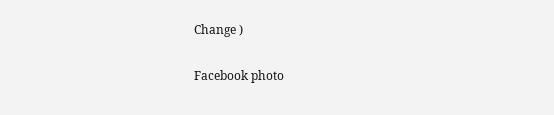Change )

Facebook photo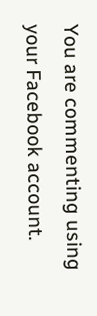You are commenting using your Facebook account.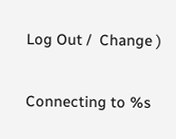Log Out /  Change )

Connecting to %s